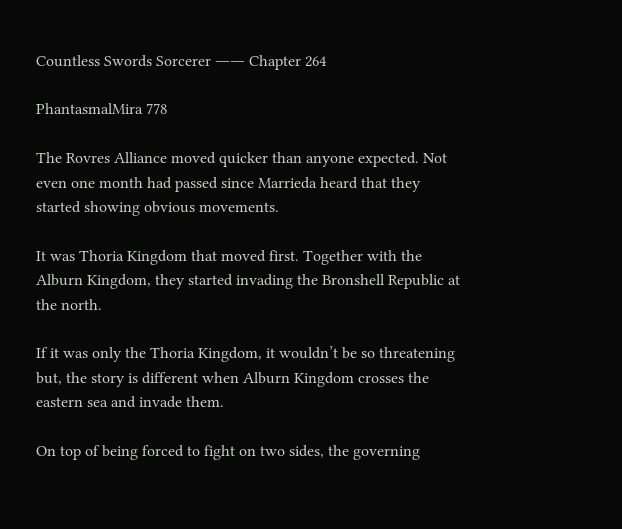Countless Swords Sorcerer ―― Chapter 264

PhantasmalMira 778

The Rovres Alliance moved quicker than anyone expected. Not even one month had passed since Marrieda heard that they started showing obvious movements.

It was Thoria Kingdom that moved first. Together with the Alburn Kingdom, they started invading the Bronshell Republic at the north.

If it was only the Thoria Kingdom, it wouldn’t be so threatening but, the story is different when Alburn Kingdom crosses the eastern sea and invade them.

On top of being forced to fight on two sides, the governing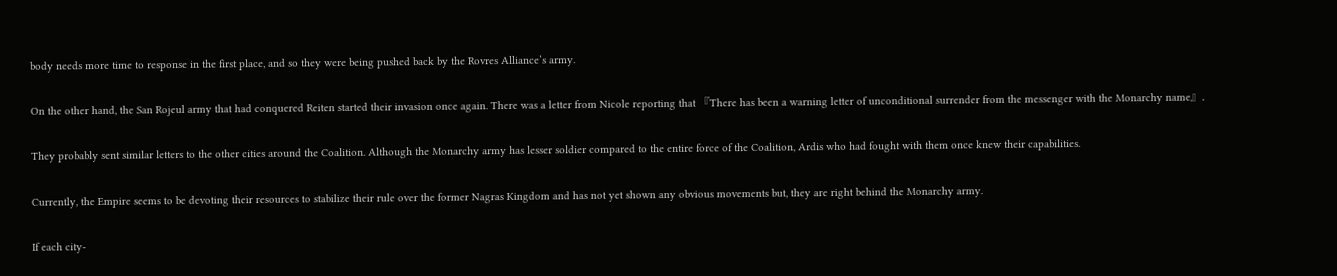body needs more time to response in the first place, and so they were being pushed back by the Rovres Alliance’s army.

On the other hand, the San Rojeul army that had conquered Reiten started their invasion once again. There was a letter from Nicole reporting that 『There has been a warning letter of unconditional surrender from the messenger with the Monarchy name』.

They probably sent similar letters to the other cities around the Coalition. Although the Monarchy army has lesser soldier compared to the entire force of the Coalition, Ardis who had fought with them once knew their capabilities.

Currently, the Empire seems to be devoting their resources to stabilize their rule over the former Nagras Kingdom and has not yet shown any obvious movements but, they are right behind the Monarchy army.

If each city-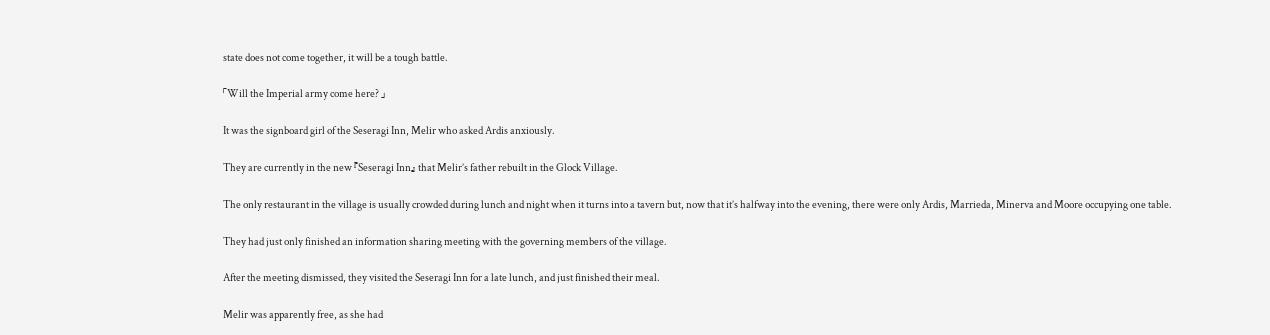state does not come together, it will be a tough battle.

「Will the Imperial army come here? 」

It was the signboard girl of the Seseragi Inn, Melir who asked Ardis anxiously.

They are currently in the new 『Seseragi Inn』 that Melir’s father rebuilt in the Glock Village.

The only restaurant in the village is usually crowded during lunch and night when it turns into a tavern but, now that it’s halfway into the evening, there were only Ardis, Marrieda, Minerva and Moore occupying one table.

They had just only finished an information sharing meeting with the governing members of the village.

After the meeting dismissed, they visited the Seseragi Inn for a late lunch, and just finished their meal.

Melir was apparently free, as she had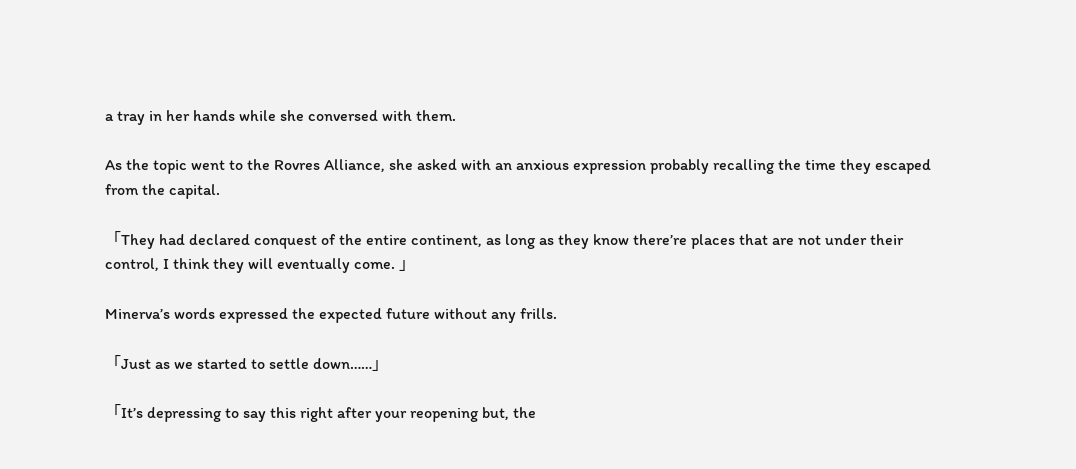a tray in her hands while she conversed with them.

As the topic went to the Rovres Alliance, she asked with an anxious expression probably recalling the time they escaped from the capital.

「They had declared conquest of the entire continent, as long as they know there’re places that are not under their control, I think they will eventually come. 」

Minerva’s words expressed the expected future without any frills.

「Just as we started to settle down……」

「It’s depressing to say this right after your reopening but, the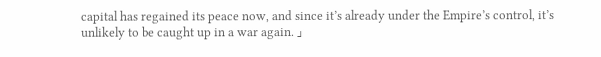capital has regained its peace now, and since it’s already under the Empire’s control, it’s unlikely to be caught up in a war again. 」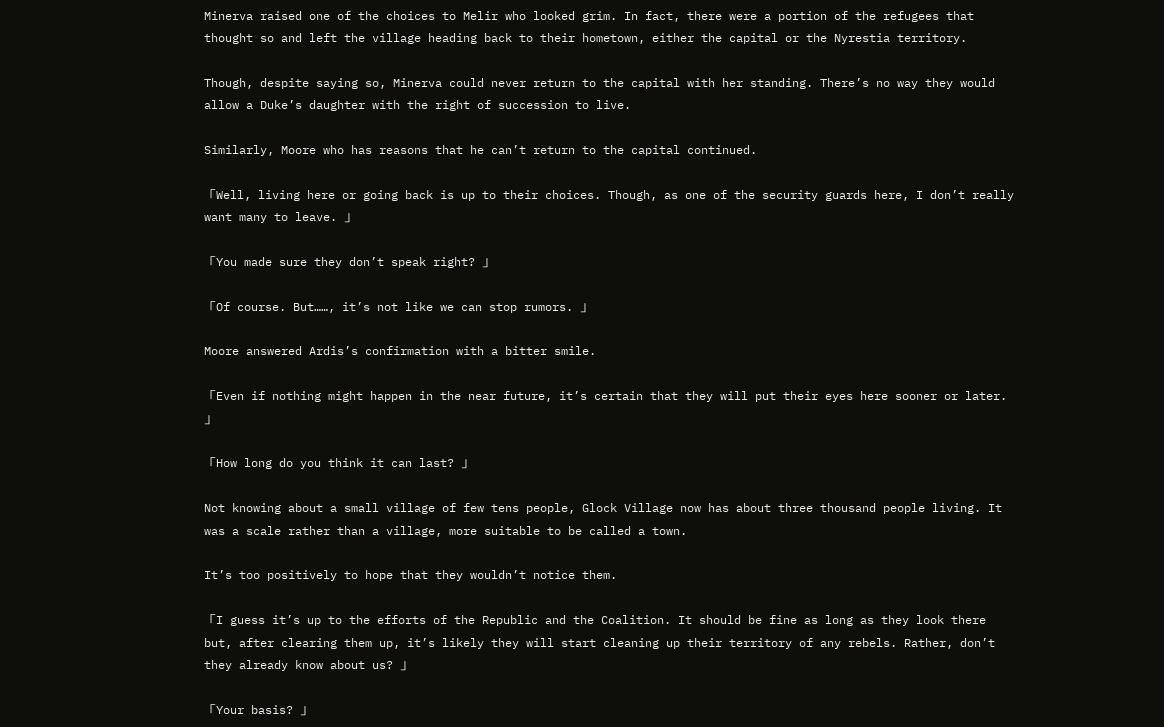Minerva raised one of the choices to Melir who looked grim. In fact, there were a portion of the refugees that thought so and left the village heading back to their hometown, either the capital or the Nyrestia territory.

Though, despite saying so, Minerva could never return to the capital with her standing. There’s no way they would allow a Duke’s daughter with the right of succession to live.

Similarly, Moore who has reasons that he can’t return to the capital continued.

「Well, living here or going back is up to their choices. Though, as one of the security guards here, I don’t really want many to leave. 」

「You made sure they don’t speak right? 」

「Of course. But……, it’s not like we can stop rumors. 」

Moore answered Ardis’s confirmation with a bitter smile.

「Even if nothing might happen in the near future, it’s certain that they will put their eyes here sooner or later. 」

「How long do you think it can last? 」

Not knowing about a small village of few tens people, Glock Village now has about three thousand people living. It was a scale rather than a village, more suitable to be called a town.

It’s too positively to hope that they wouldn’t notice them.

「I guess it’s up to the efforts of the Republic and the Coalition. It should be fine as long as they look there but, after clearing them up, it’s likely they will start cleaning up their territory of any rebels. Rather, don’t they already know about us? 」

「Your basis? 」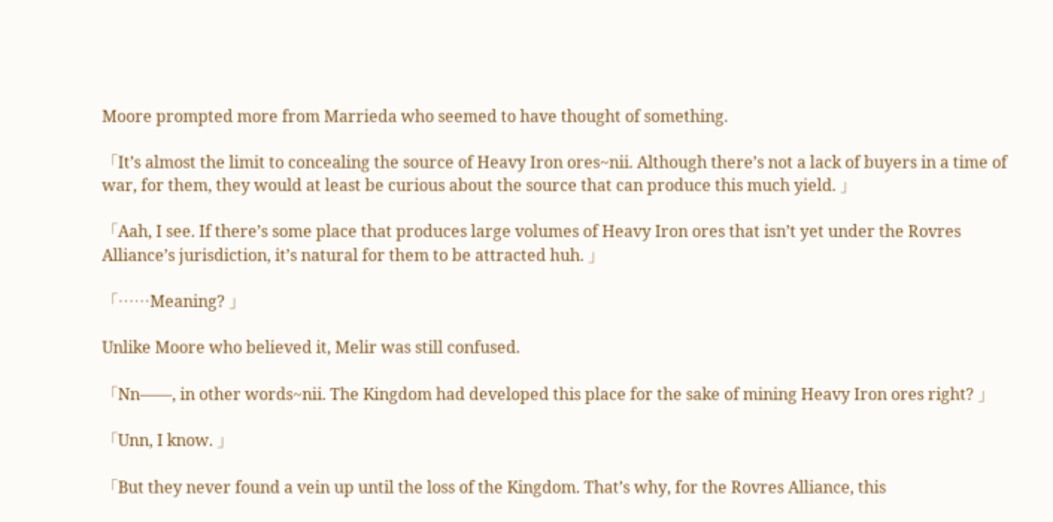Moore prompted more from Marrieda who seemed to have thought of something.

「It’s almost the limit to concealing the source of Heavy Iron ores~nii. Although there’s not a lack of buyers in a time of war, for them, they would at least be curious about the source that can produce this much yield. 」

「Aah, I see. If there’s some place that produces large volumes of Heavy Iron ores that isn’t yet under the Rovres Alliance’s jurisdiction, it’s natural for them to be attracted huh. 」

「……Meaning? 」

Unlike Moore who believed it, Melir was still confused.

「Nn――, in other words~nii. The Kingdom had developed this place for the sake of mining Heavy Iron ores right? 」

「Unn, I know. 」

「But they never found a vein up until the loss of the Kingdom. That’s why, for the Rovres Alliance, this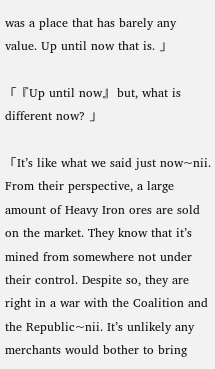was a place that has barely any value. Up until now that is. 」

「『Up until now』 but, what is different now? 」

「It’s like what we said just now~nii. From their perspective, a large amount of Heavy Iron ores are sold on the market. They know that it’s mined from somewhere not under their control. Despite so, they are right in a war with the Coalition and the Republic~nii. It’s unlikely any merchants would bother to bring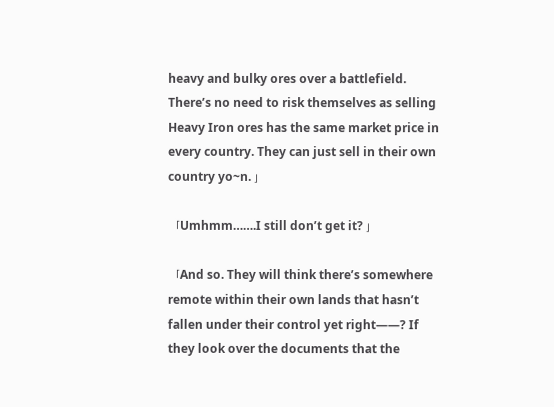heavy and bulky ores over a battlefield. There’s no need to risk themselves as selling Heavy Iron ores has the same market price in every country. They can just sell in their own country yo~n. 」

「Umhmm…….I still don’t get it? 」

「And so. They will think there’s somewhere remote within their own lands that hasn’t fallen under their control yet right――? If they look over the documents that the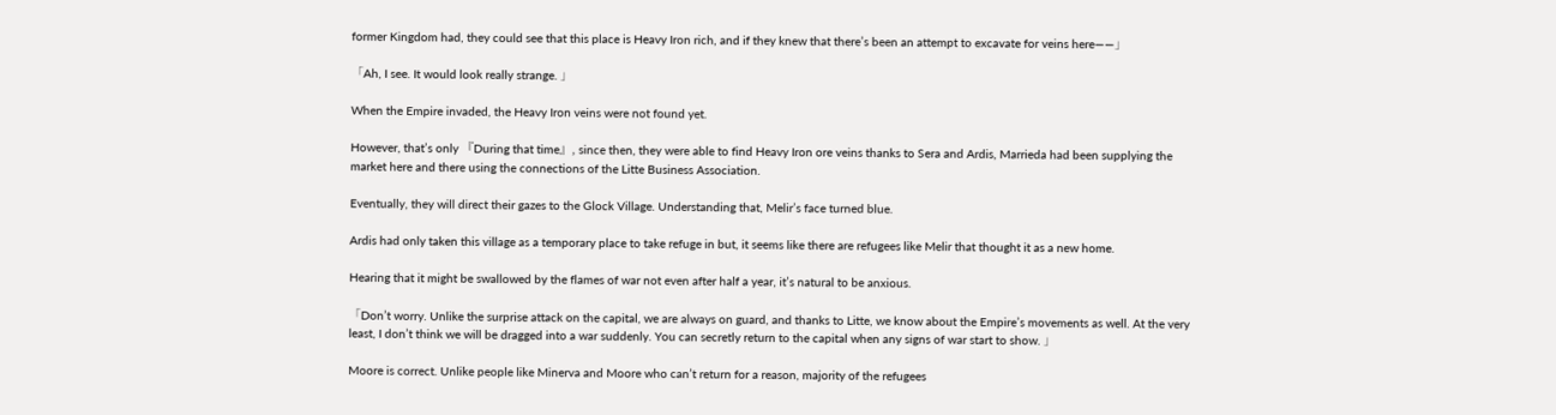former Kingdom had, they could see that this place is Heavy Iron rich, and if they knew that there’s been an attempt to excavate for veins here――」

「Ah, I see. It would look really strange. 」

When the Empire invaded, the Heavy Iron veins were not found yet.

However, that’s only 『During that time』, since then, they were able to find Heavy Iron ore veins thanks to Sera and Ardis, Marrieda had been supplying the market here and there using the connections of the Litte Business Association.

Eventually, they will direct their gazes to the Glock Village. Understanding that, Melir’s face turned blue.

Ardis had only taken this village as a temporary place to take refuge in but, it seems like there are refugees like Melir that thought it as a new home.

Hearing that it might be swallowed by the flames of war not even after half a year, it’s natural to be anxious.

「Don’t worry. Unlike the surprise attack on the capital, we are always on guard, and thanks to Litte, we know about the Empire’s movements as well. At the very least, I don’t think we will be dragged into a war suddenly. You can secretly return to the capital when any signs of war start to show. 」

Moore is correct. Unlike people like Minerva and Moore who can’t return for a reason, majority of the refugees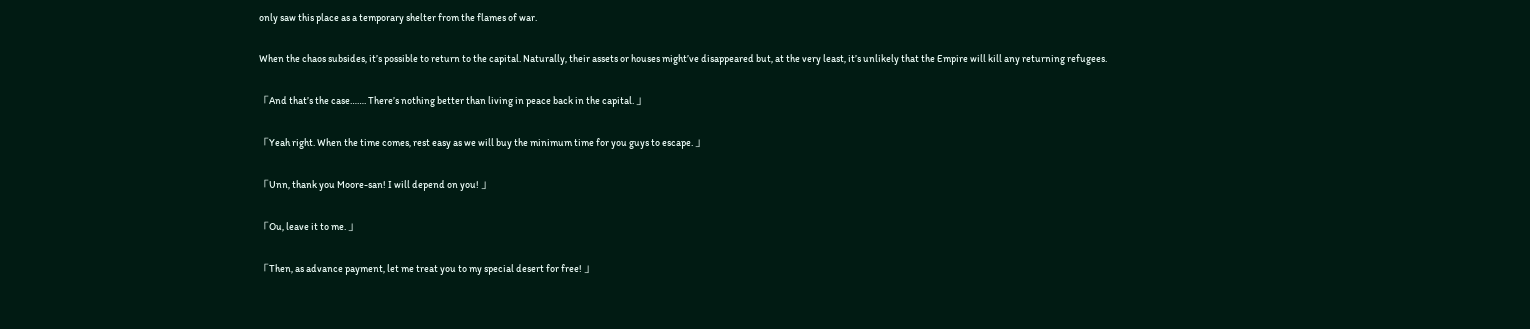only saw this place as a temporary shelter from the flames of war.

When the chaos subsides, it’s possible to return to the capital. Naturally, their assets or houses might’ve disappeared but, at the very least, it’s unlikely that the Empire will kill any returning refugees.

「And that’s the case……. There’s nothing better than living in peace back in the capital. 」

「Yeah right. When the time comes, rest easy as we will buy the minimum time for you guys to escape. 」

「Unn, thank you Moore-san! I will depend on you! 」

「Ou, leave it to me. 」

「Then, as advance payment, let me treat you to my special desert for free! 」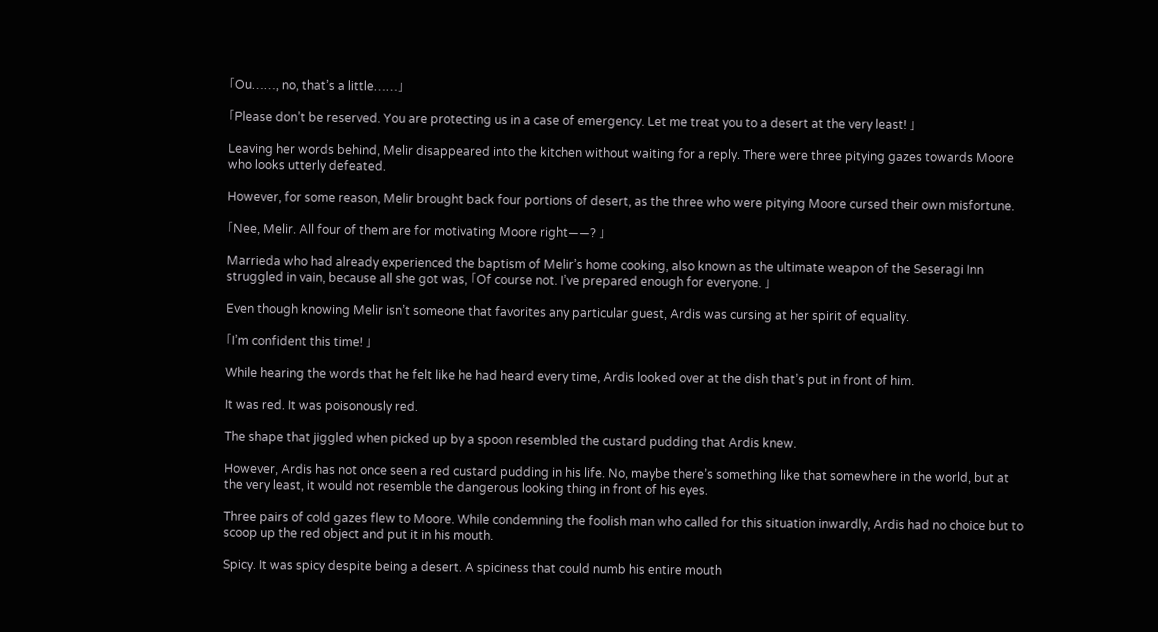「Ou……, no, that’s a little……」

「Please don’t be reserved. You are protecting us in a case of emergency. Let me treat you to a desert at the very least! 」

Leaving her words behind, Melir disappeared into the kitchen without waiting for a reply. There were three pitying gazes towards Moore who looks utterly defeated.

However, for some reason, Melir brought back four portions of desert, as the three who were pitying Moore cursed their own misfortune.

「Nee, Melir. All four of them are for motivating Moore right――? 」

Marrieda who had already experienced the baptism of Melir’s home cooking, also known as the ultimate weapon of the Seseragi Inn struggled in vain, because all she got was, 「Of course not. I’ve prepared enough for everyone. 」

Even though knowing Melir isn’t someone that favorites any particular guest, Ardis was cursing at her spirit of equality.

「I’m confident this time! 」

While hearing the words that he felt like he had heard every time, Ardis looked over at the dish that’s put in front of him.

It was red. It was poisonously red.

The shape that jiggled when picked up by a spoon resembled the custard pudding that Ardis knew.

However, Ardis has not once seen a red custard pudding in his life. No, maybe there’s something like that somewhere in the world, but at the very least, it would not resemble the dangerous looking thing in front of his eyes.

Three pairs of cold gazes flew to Moore. While condemning the foolish man who called for this situation inwardly, Ardis had no choice but to scoop up the red object and put it in his mouth.

Spicy. It was spicy despite being a desert. A spiciness that could numb his entire mouth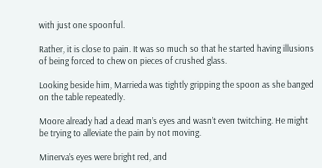with just one spoonful.

Rather, it is close to pain. It was so much so that he started having illusions of being forced to chew on pieces of crushed glass.

Looking beside him, Marrieda was tightly gripping the spoon as she banged on the table repeatedly.

Moore already had a dead man’s eyes and wasn’t even twitching. He might be trying to alleviate the pain by not moving.

Minerva’s eyes were bright red, and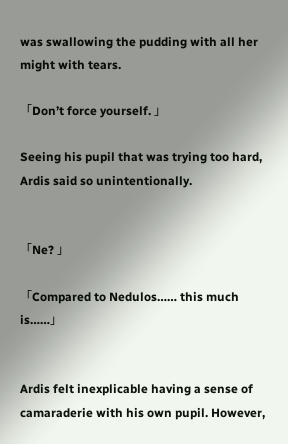was swallowing the pudding with all her might with tears.

「Don’t force yourself. 」

Seeing his pupil that was trying too hard, Ardis said so unintentionally.


「Ne? 」

「Compared to Nedulos…… this much is……」


Ardis felt inexplicable having a sense of camaraderie with his own pupil. However,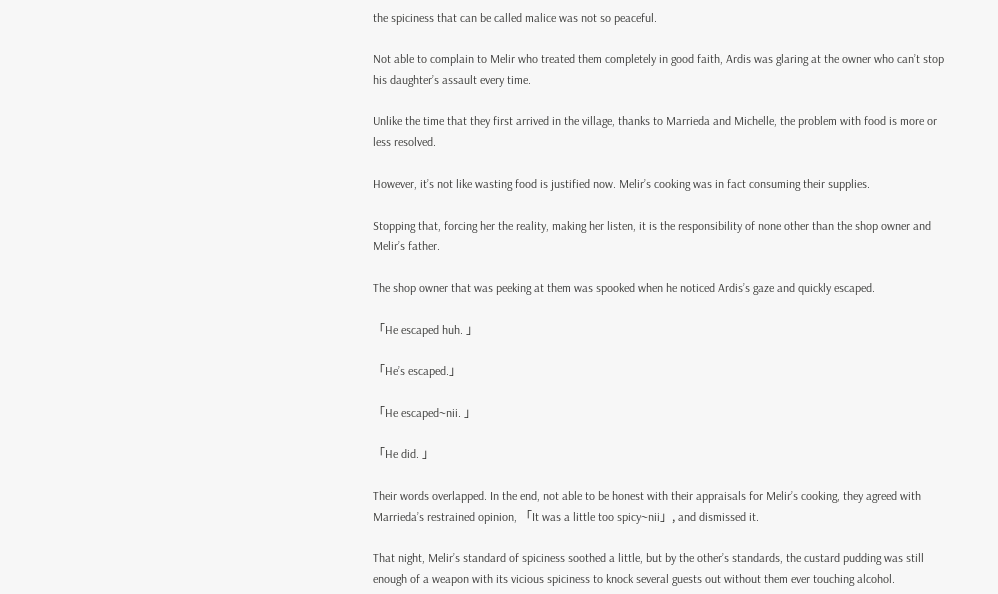the spiciness that can be called malice was not so peaceful.

Not able to complain to Melir who treated them completely in good faith, Ardis was glaring at the owner who can’t stop his daughter’s assault every time.

Unlike the time that they first arrived in the village, thanks to Marrieda and Michelle, the problem with food is more or less resolved.

However, it’s not like wasting food is justified now. Melir’s cooking was in fact consuming their supplies.

Stopping that, forcing her the reality, making her listen, it is the responsibility of none other than the shop owner and Melir’s father.

The shop owner that was peeking at them was spooked when he noticed Ardis’s gaze and quickly escaped.

「He escaped huh. 」

「He’s escaped.」

「He escaped~nii. 」

「He did. 」

Their words overlapped. In the end, not able to be honest with their appraisals for Melir’s cooking, they agreed with Marrieda’s restrained opinion, 「It was a little too spicy~nii」, and dismissed it.

That night, Melir’s standard of spiciness soothed a little, but by the other’s standards, the custard pudding was still enough of a weapon with its vicious spiciness to knock several guests out without them ever touching alcohol.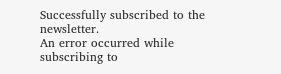Successfully subscribed to the newsletter.
An error occurred while subscribing to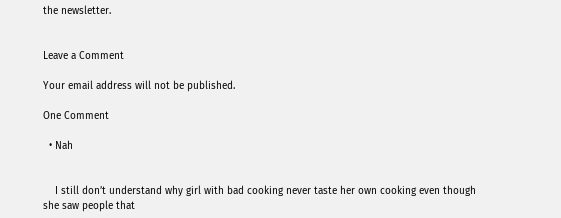the newsletter.


Leave a Comment

Your email address will not be published.

One Comment

  • Nah


    I still don’t understand why girl with bad cooking never taste her own cooking even though she saw people that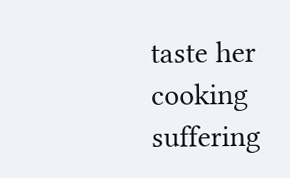taste her cooking suffering